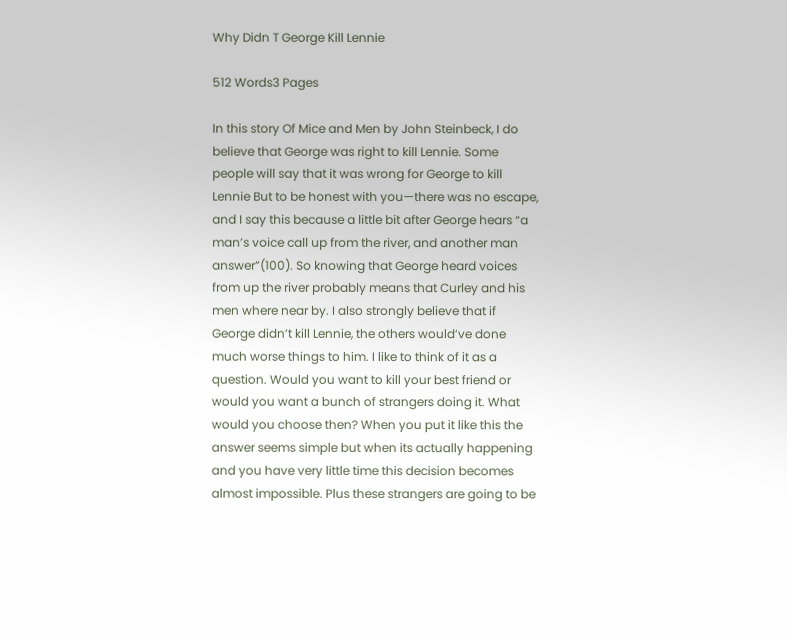Why Didn T George Kill Lennie

512 Words3 Pages

In this story Of Mice and Men by John Steinbeck, I do believe that George was right to kill Lennie. Some people will say that it was wrong for George to kill Lennie But to be honest with you—there was no escape, and I say this because a little bit after George hears “a man’s voice call up from the river, and another man answer”(100). So knowing that George heard voices from up the river probably means that Curley and his men where near by. I also strongly believe that if George didn’t kill Lennie, the others would’ve done much worse things to him. I like to think of it as a question. Would you want to kill your best friend or would you want a bunch of strangers doing it. What would you choose then? When you put it like this the answer seems simple but when its actually happening and you have very little time this decision becomes almost impossible. Plus these strangers are going to be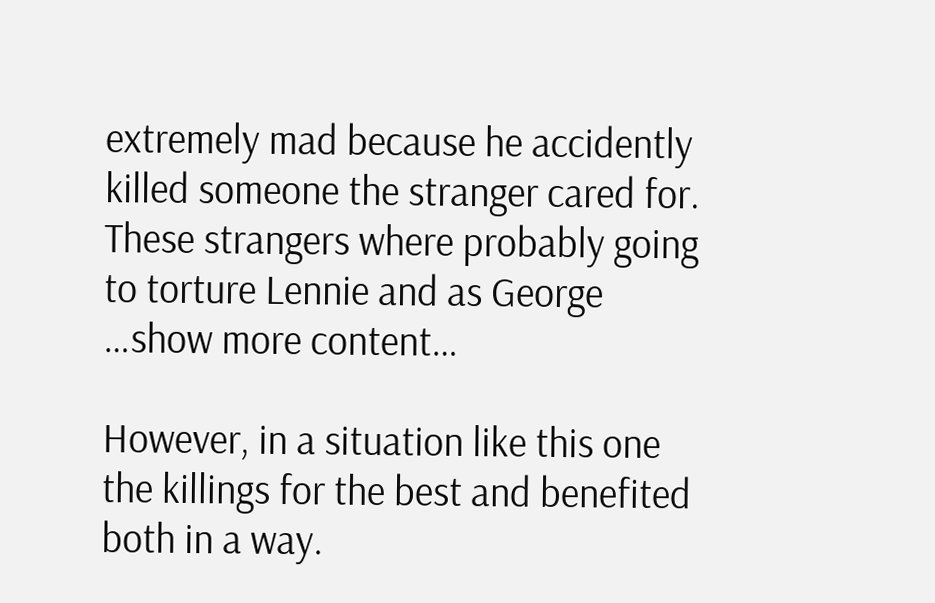extremely mad because he accidently killed someone the stranger cared for. These strangers where probably going to torture Lennie and as George …show more content…

However, in a situation like this one the killings for the best and benefited both in a way.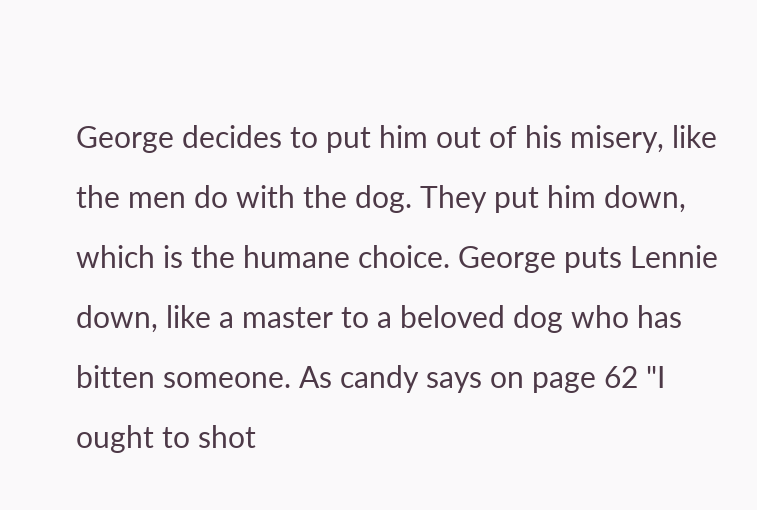George decides to put him out of his misery, like the men do with the dog. They put him down, which is the humane choice. George puts Lennie down, like a master to a beloved dog who has bitten someone. As candy says on page 62 "I ought to shot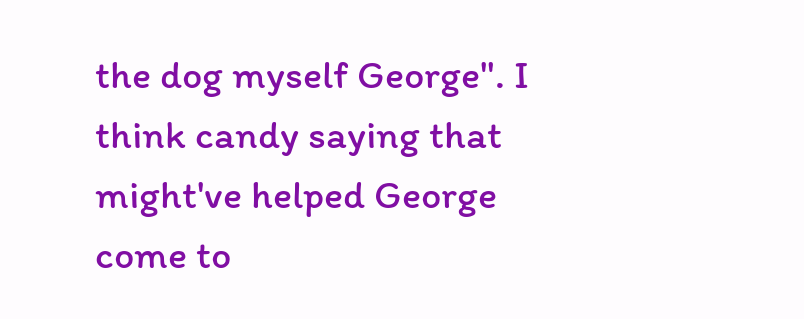the dog myself George". I think candy saying that might've helped George come to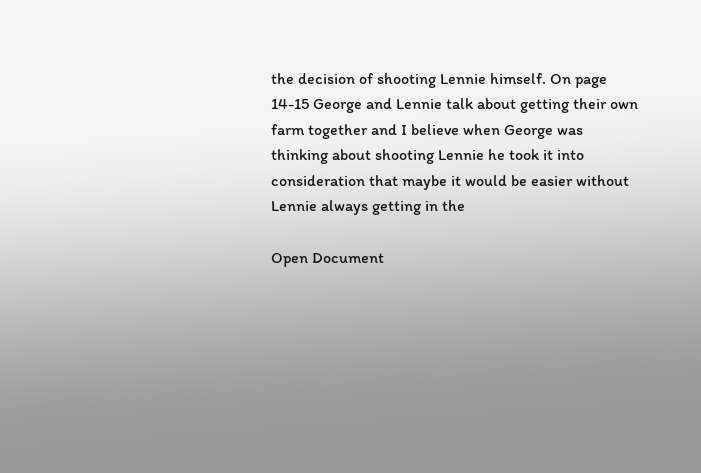the decision of shooting Lennie himself. On page 14-15 George and Lennie talk about getting their own farm together and I believe when George was thinking about shooting Lennie he took it into consideration that maybe it would be easier without Lennie always getting in the

Open Document